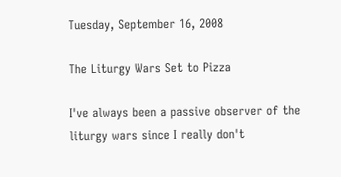Tuesday, September 16, 2008

The Liturgy Wars Set to Pizza

I've always been a passive observer of the liturgy wars since I really don't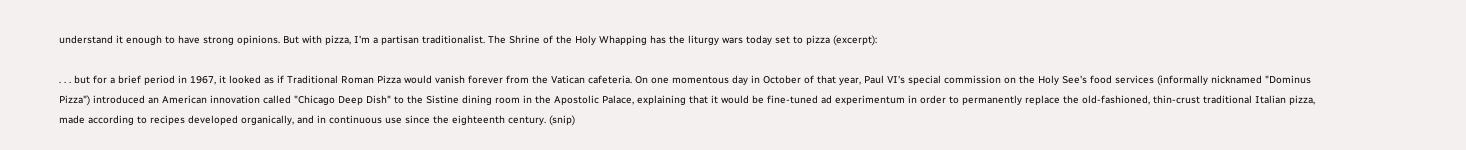understand it enough to have strong opinions. But with pizza, I'm a partisan traditionalist. The Shrine of the Holy Whapping has the liturgy wars today set to pizza (excerpt):

. . . but for a brief period in 1967, it looked as if Traditional Roman Pizza would vanish forever from the Vatican cafeteria. On one momentous day in October of that year, Paul VI's special commission on the Holy See's food services (informally nicknamed "Dominus Pizza") introduced an American innovation called "Chicago Deep Dish" to the Sistine dining room in the Apostolic Palace, explaining that it would be fine-tuned ad experimentum in order to permanently replace the old-fashioned, thin-crust traditional Italian pizza, made according to recipes developed organically, and in continuous use since the eighteenth century. (snip)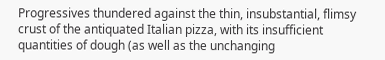Progressives thundered against the thin, insubstantial, flimsy crust of the antiquated Italian pizza, with its insufficient quantities of dough (as well as the unchanging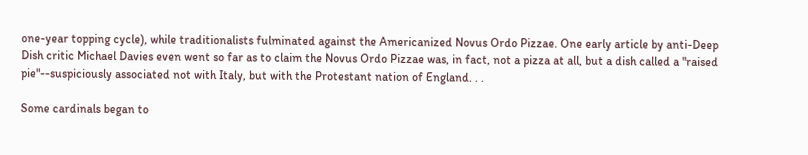one-year topping cycle), while traditionalists fulminated against the Americanized Novus Ordo Pizzae. One early article by anti-Deep Dish critic Michael Davies even went so far as to claim the Novus Ordo Pizzae was, in fact, not a pizza at all, but a dish called a "raised pie"--suspiciously associated not with Italy, but with the Protestant nation of England. . .

Some cardinals began to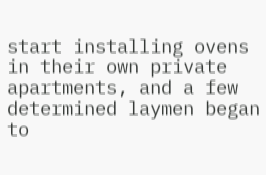start installing ovens in their own private apartments, and a few determined laymen began to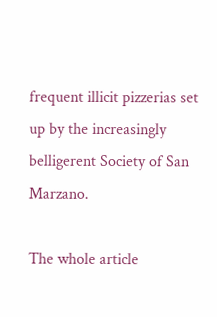frequent illicit pizzerias set up by the increasingly belligerent Society of San Marzano.

The whole article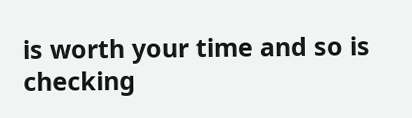is worth your time and so is checking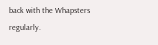back with the Whapsters regularly.